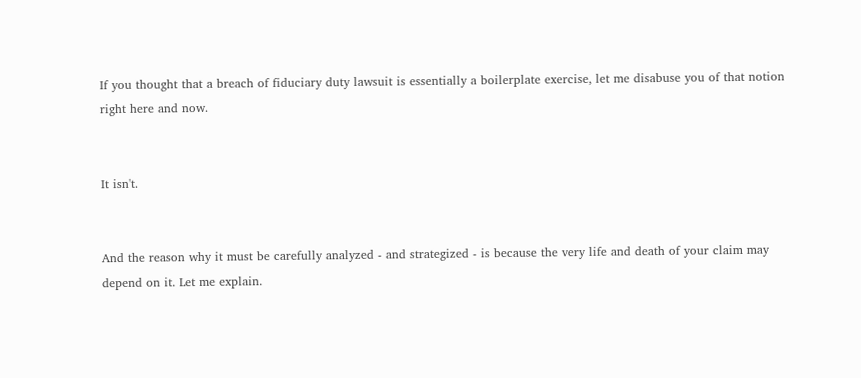If you thought that a breach of fiduciary duty lawsuit is essentially a boilerplate exercise, let me disabuse you of that notion right here and now.


It isn't.


And the reason why it must be carefully analyzed - and strategized - is because the very life and death of your claim may depend on it. Let me explain.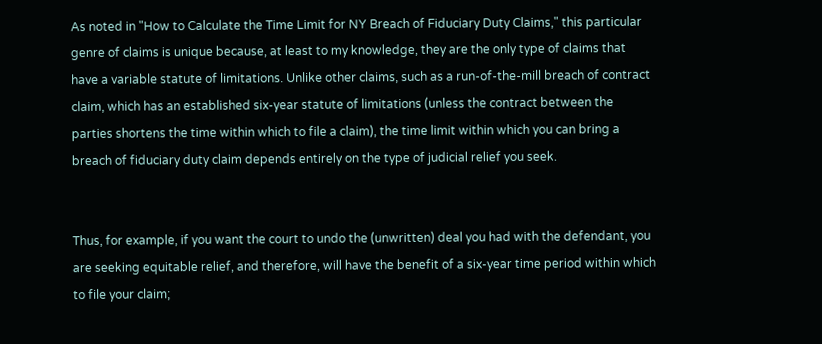As noted in "How to Calculate the Time Limit for NY Breach of Fiduciary Duty Claims," this particular genre of claims is unique because, at least to my knowledge, they are the only type of claims that have a variable statute of limitations. Unlike other claims, such as a run-of-the-mill breach of contract claim, which has an established six-year statute of limitations (unless the contract between the parties shortens the time within which to file a claim), the time limit within which you can bring a breach of fiduciary duty claim depends entirely on the type of judicial relief you seek.


Thus, for example, if you want the court to undo the (unwritten) deal you had with the defendant, you are seeking equitable relief, and therefore, will have the benefit of a six-year time period within which to file your claim;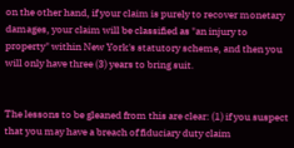on the other hand, if your claim is purely to recover monetary damages, your claim will be classified as "an injury to property" within New York's statutory scheme, and then you will only have three (3) years to bring suit.


The lessons to be gleaned from this are clear: (1) if you suspect that you may have a breach of fiduciary duty claim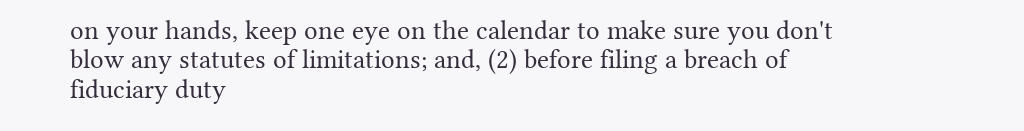on your hands, keep one eye on the calendar to make sure you don't blow any statutes of limitations; and, (2) before filing a breach of fiduciary duty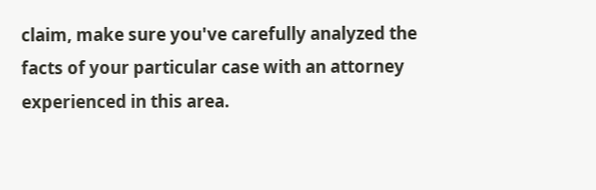claim, make sure you've carefully analyzed the facts of your particular case with an attorney experienced in this area.